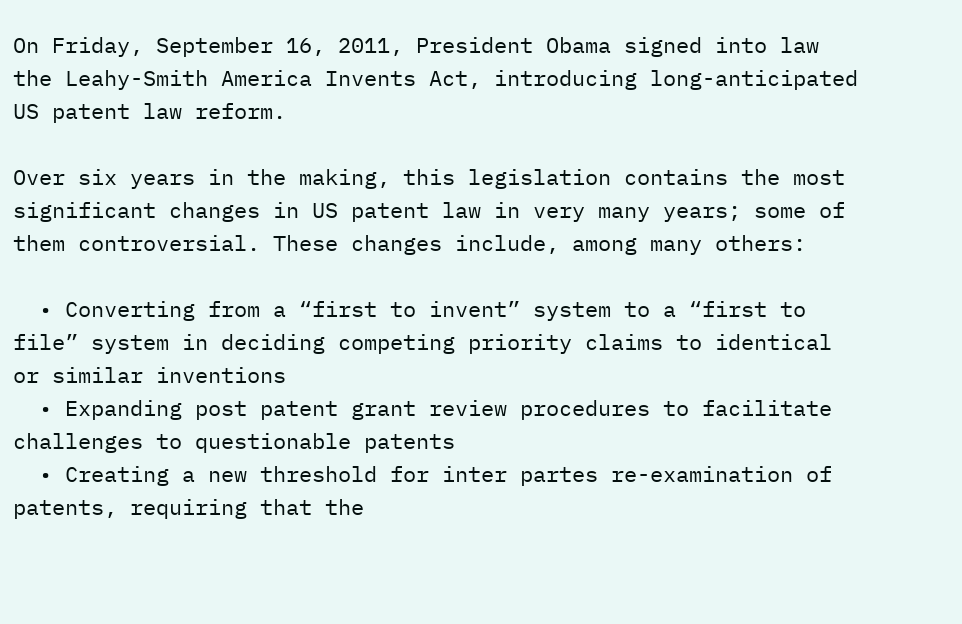On Friday, September 16, 2011, President Obama signed into law the Leahy-Smith America Invents Act, introducing long-anticipated US patent law reform.

Over six years in the making, this legislation contains the most significant changes in US patent law in very many years; some of them controversial. These changes include, among many others:

  • Converting from a “first to invent” system to a “first to file” system in deciding competing priority claims to identical or similar inventions
  • Expanding post patent grant review procedures to facilitate challenges to questionable patents
  • Creating a new threshold for inter partes re-examination of patents, requiring that the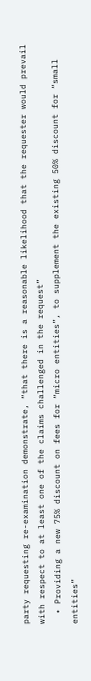party requesting re-examination demonstrate, “that there is a reasonable likelihood that the requester would prevail with respect to at least one of the claims challenged in the request”
  • Providing a new 75% discount on fees for “micro entities”, to supplement the existing 50% discount for “small entities”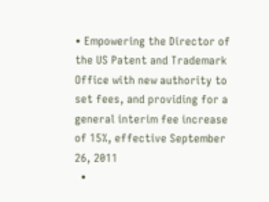• Empowering the Director of the US Patent and Trademark Office with new authority to set fees, and providing for a general interim fee increase of 15%, effective September 26, 2011
  •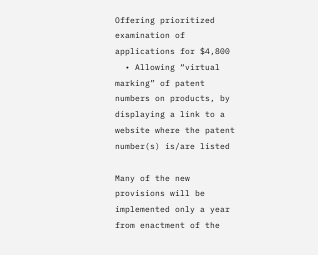Offering prioritized examination of applications for $4,800
  • Allowing “virtual marking” of patent numbers on products, by displaying a link to a website where the patent number(s) is/are listed

Many of the new provisions will be implemented only a year from enactment of the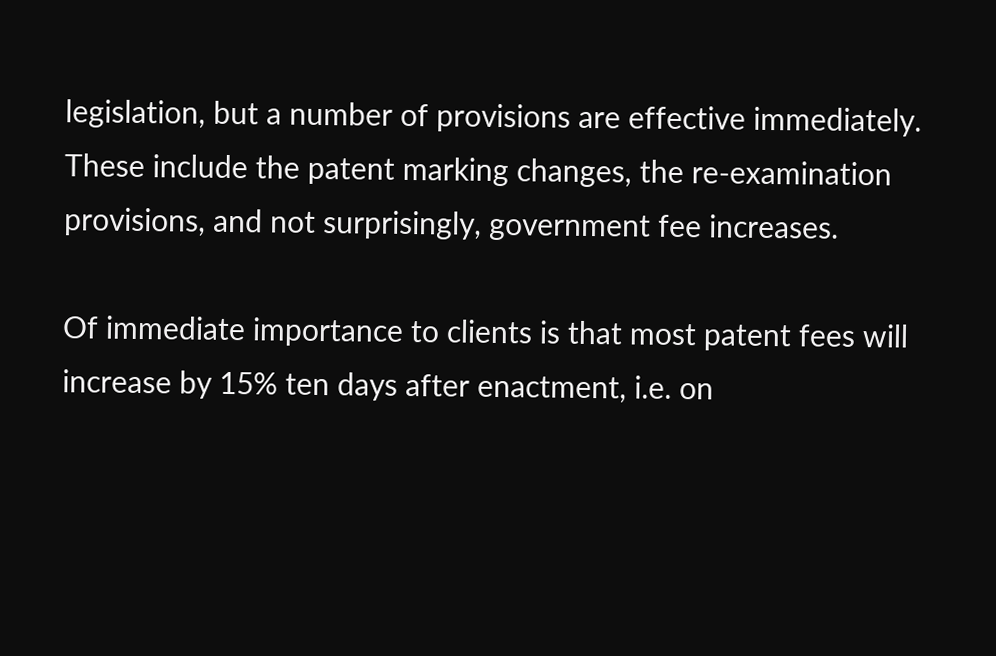legislation, but a number of provisions are effective immediately. These include the patent marking changes, the re-examination provisions, and not surprisingly, government fee increases.

Of immediate importance to clients is that most patent fees will increase by 15% ten days after enactment, i.e. on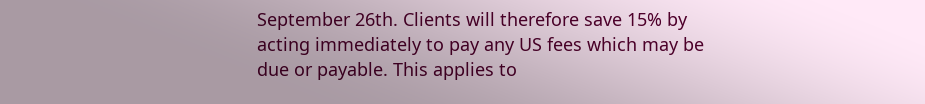September 26th. Clients will therefore save 15% by acting immediately to pay any US fees which may be due or payable. This applies to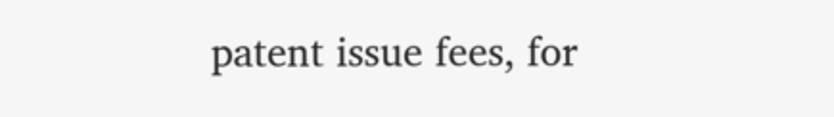patent issue fees, for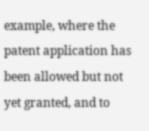example, where the patent application has been allowed but not yet granted, and to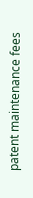patent maintenance fees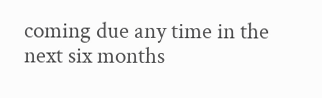coming due any time in the next six months